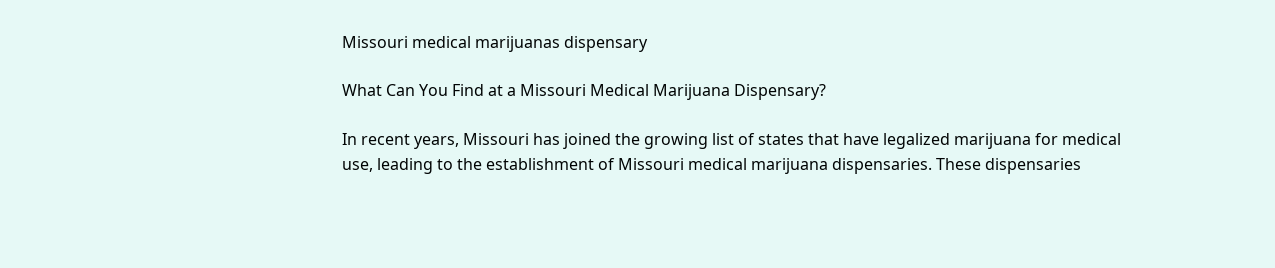Missouri medical marijuanas dispensary

What Can You Find at a Missouri Medical Marijuana Dispensary?

In recent years, Missouri has joined the growing list of states that have legalized marijuana for medical use, leading to the establishment of Missouri medical marijuana dispensaries. These dispensaries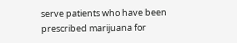serve patients who have been prescribed marijuana for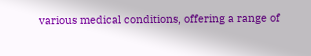various medical conditions, offering a range of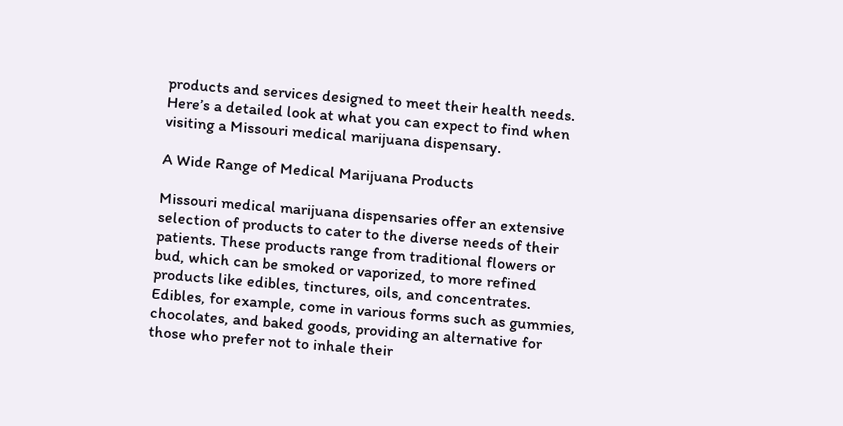products and services designed to meet their health needs. Here’s a detailed look at what you can expect to find when visiting a Missouri medical marijuana dispensary.

A Wide Range of Medical Marijuana Products

Missouri medical marijuana dispensaries offer an extensive selection of products to cater to the diverse needs of their patients. These products range from traditional flowers or bud, which can be smoked or vaporized, to more refined products like edibles, tinctures, oils, and concentrates. Edibles, for example, come in various forms such as gummies, chocolates, and baked goods, providing an alternative for those who prefer not to inhale their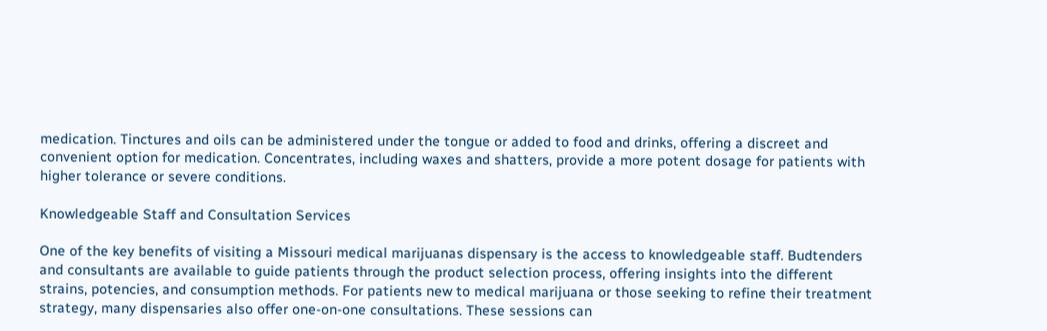medication. Tinctures and oils can be administered under the tongue or added to food and drinks, offering a discreet and convenient option for medication. Concentrates, including waxes and shatters, provide a more potent dosage for patients with higher tolerance or severe conditions.

Knowledgeable Staff and Consultation Services

One of the key benefits of visiting a Missouri medical marijuanas dispensary is the access to knowledgeable staff. Budtenders and consultants are available to guide patients through the product selection process, offering insights into the different strains, potencies, and consumption methods. For patients new to medical marijuana or those seeking to refine their treatment strategy, many dispensaries also offer one-on-one consultations. These sessions can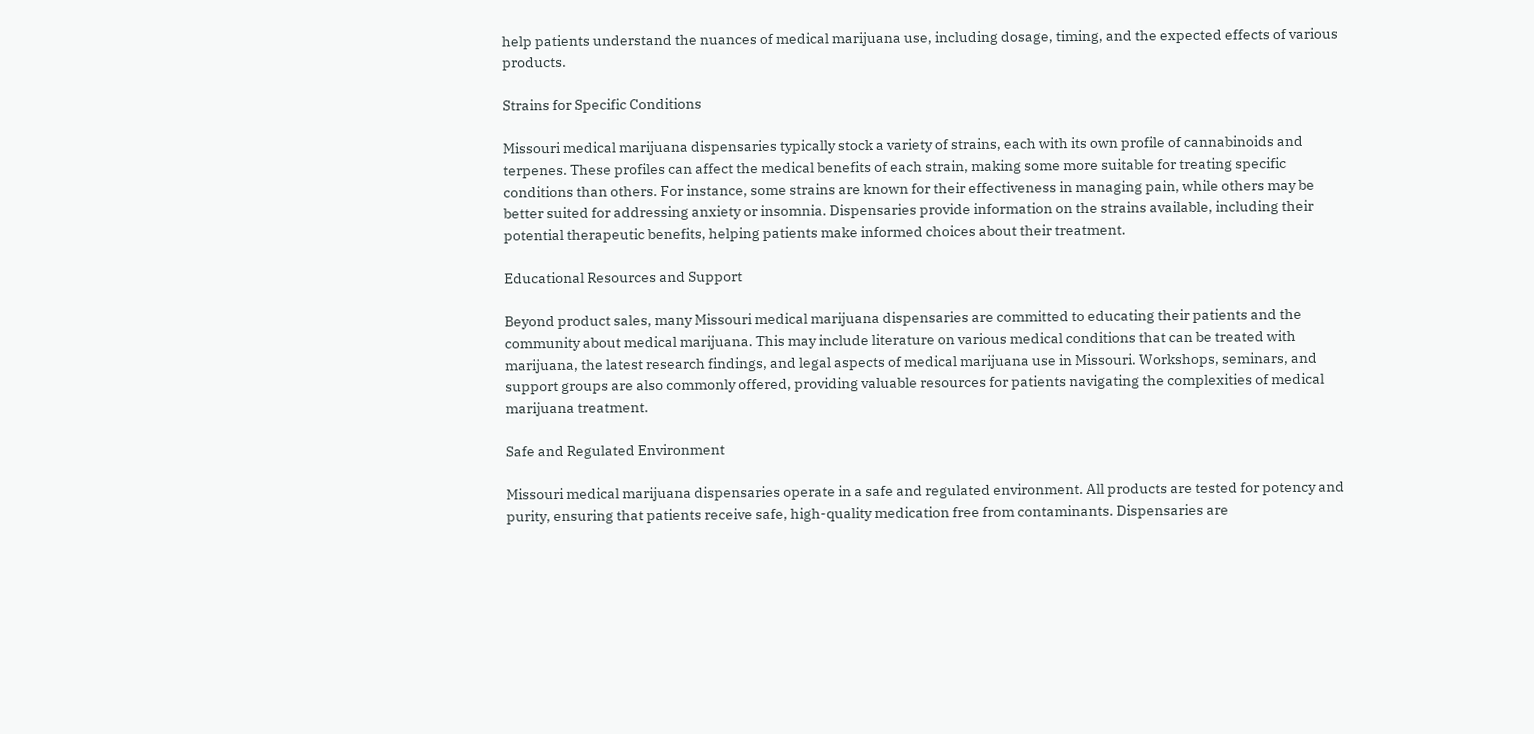help patients understand the nuances of medical marijuana use, including dosage, timing, and the expected effects of various products.

Strains for Specific Conditions

Missouri medical marijuana dispensaries typically stock a variety of strains, each with its own profile of cannabinoids and terpenes. These profiles can affect the medical benefits of each strain, making some more suitable for treating specific conditions than others. For instance, some strains are known for their effectiveness in managing pain, while others may be better suited for addressing anxiety or insomnia. Dispensaries provide information on the strains available, including their potential therapeutic benefits, helping patients make informed choices about their treatment.

Educational Resources and Support

Beyond product sales, many Missouri medical marijuana dispensaries are committed to educating their patients and the community about medical marijuana. This may include literature on various medical conditions that can be treated with marijuana, the latest research findings, and legal aspects of medical marijuana use in Missouri. Workshops, seminars, and support groups are also commonly offered, providing valuable resources for patients navigating the complexities of medical marijuana treatment.

Safe and Regulated Environment

Missouri medical marijuana dispensaries operate in a safe and regulated environment. All products are tested for potency and purity, ensuring that patients receive safe, high-quality medication free from contaminants. Dispensaries are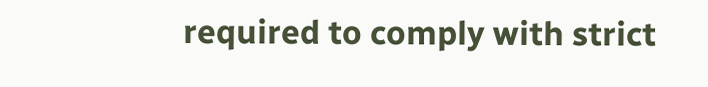required to comply with strict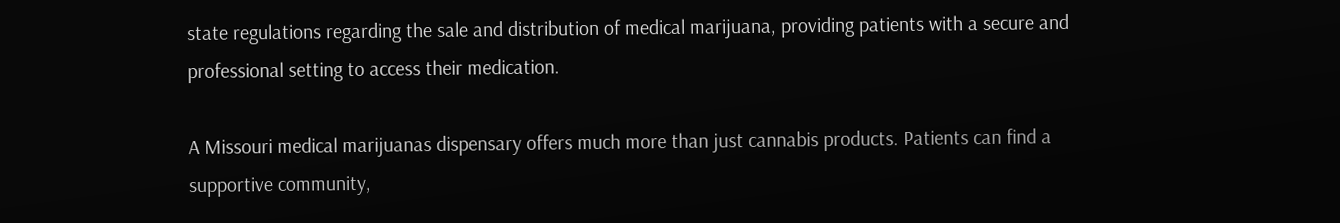state regulations regarding the sale and distribution of medical marijuana, providing patients with a secure and professional setting to access their medication.

A Missouri medical marijuanas dispensary offers much more than just cannabis products. Patients can find a supportive community,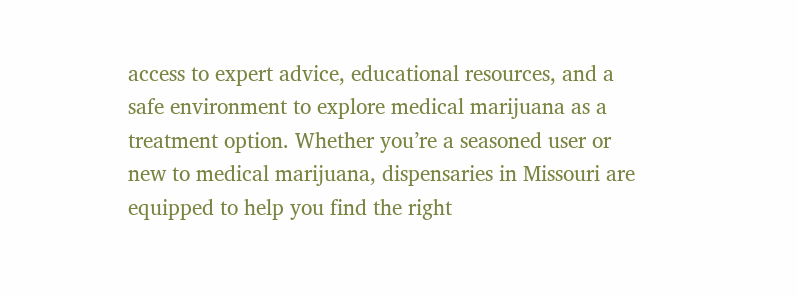access to expert advice, educational resources, and a safe environment to explore medical marijuana as a treatment option. Whether you’re a seasoned user or new to medical marijuana, dispensaries in Missouri are equipped to help you find the right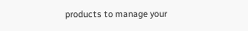products to manage your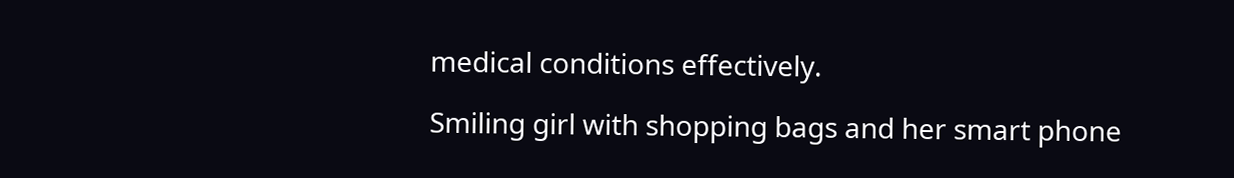medical conditions effectively.

Smiling girl with shopping bags and her smart phone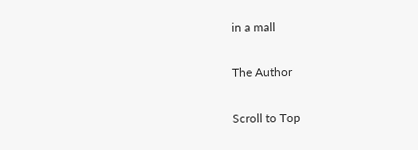in a mall

The Author

Scroll to Top